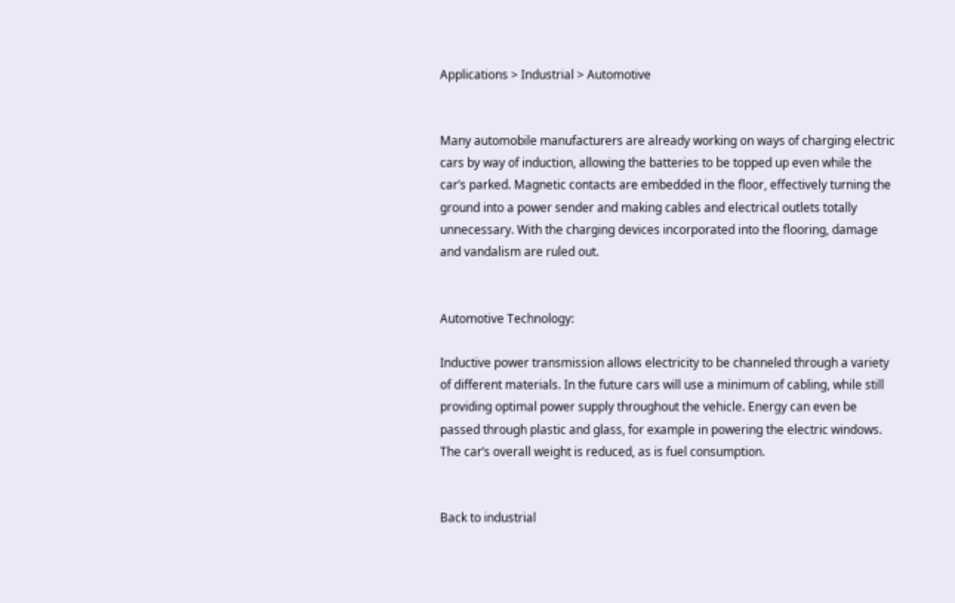Applications > Industrial > Automotive


Many automobile manufacturers are already working on ways of charging electric cars by way of induction, allowing the batteries to be topped up even while the car’s parked. Magnetic contacts are embedded in the floor, effectively turning the ground into a power sender and making cables and electrical outlets totally unnecessary. With the charging devices incorporated into the flooring, damage and vandalism are ruled out.


Automotive Technology:

Inductive power transmission allows electricity to be channeled through a variety of different materials. In the future cars will use a minimum of cabling, while still providing optimal power supply throughout the vehicle. Energy can even be passed through plastic and glass, for example in powering the electric windows. The car’s overall weight is reduced, as is fuel consumption.


Back to industrial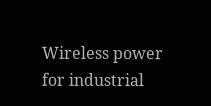Wireless power for industrial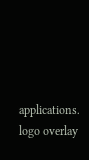applications. logo overlay